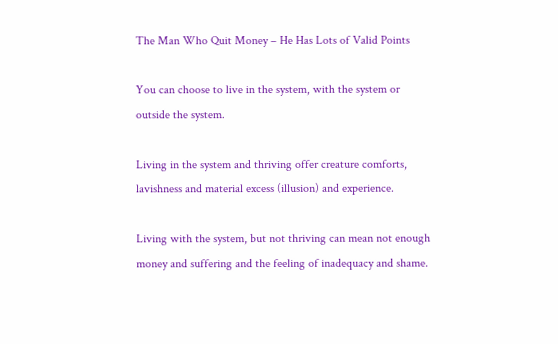The Man Who Quit Money – He Has Lots of Valid Points

You can choose to live in the system, with the system or outside the system.

Living in the system and thriving offer creature comforts, lavishness and material excess (illusion) and experience.

Living with the system, but not thriving can mean not enough money and suffering and the feeling of inadequacy and shame.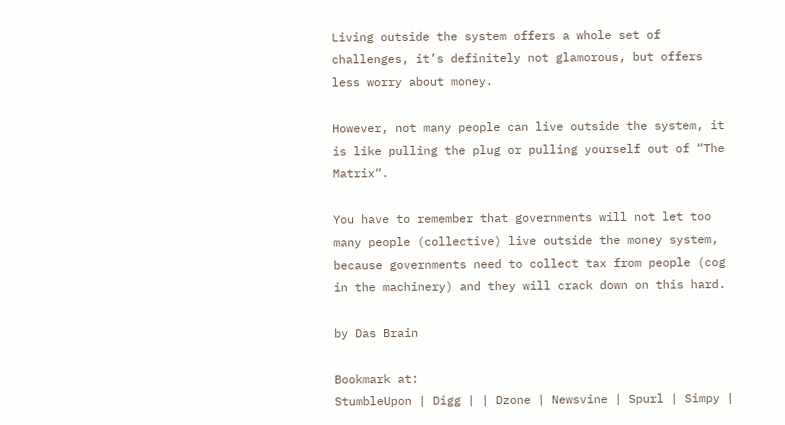Living outside the system offers a whole set of challenges, it’s definitely not glamorous, but offers less worry about money.

However, not many people can live outside the system, it is like pulling the plug or pulling yourself out of “The Matrix“.

You have to remember that governments will not let too many people (collective) live outside the money system, because governments need to collect tax from people (cog in the machinery) and they will crack down on this hard.

by Das Brain

Bookmark at:
StumbleUpon | Digg | | Dzone | Newsvine | Spurl | Simpy |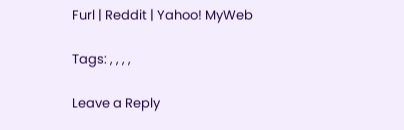Furl | Reddit | Yahoo! MyWeb

Tags: , , , ,

Leave a Reply